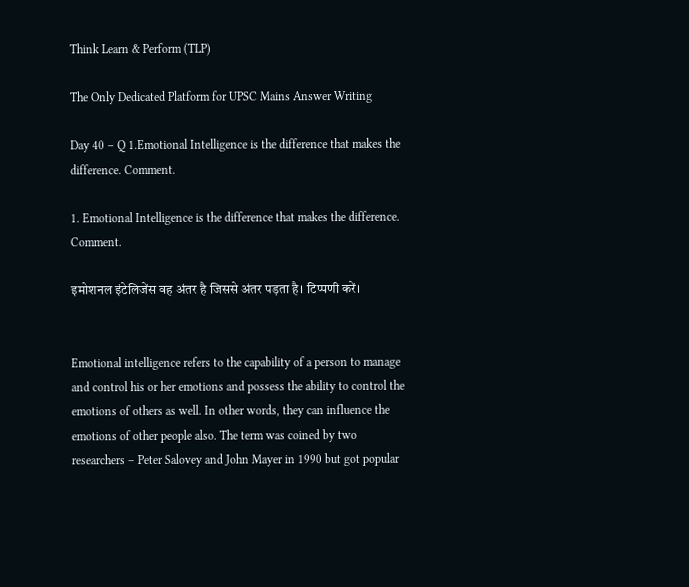Think Learn & Perform (TLP)

The Only Dedicated Platform for UPSC Mains Answer Writing

Day 40 – Q 1.Emotional Intelligence is the difference that makes the difference. Comment.

1. Emotional Intelligence is the difference that makes the difference. Comment.

इमोशनल इंटेलिजेंस वह अंतर है जिससे अंतर पड़ता है। टिप्पणी करें।


Emotional intelligence refers to the capability of a person to manage and control his or her emotions and possess the ability to control the emotions of others as well. In other words, they can influence the emotions of other people also. The term was coined by two researchers – Peter Salovey and John Mayer in 1990 but got popular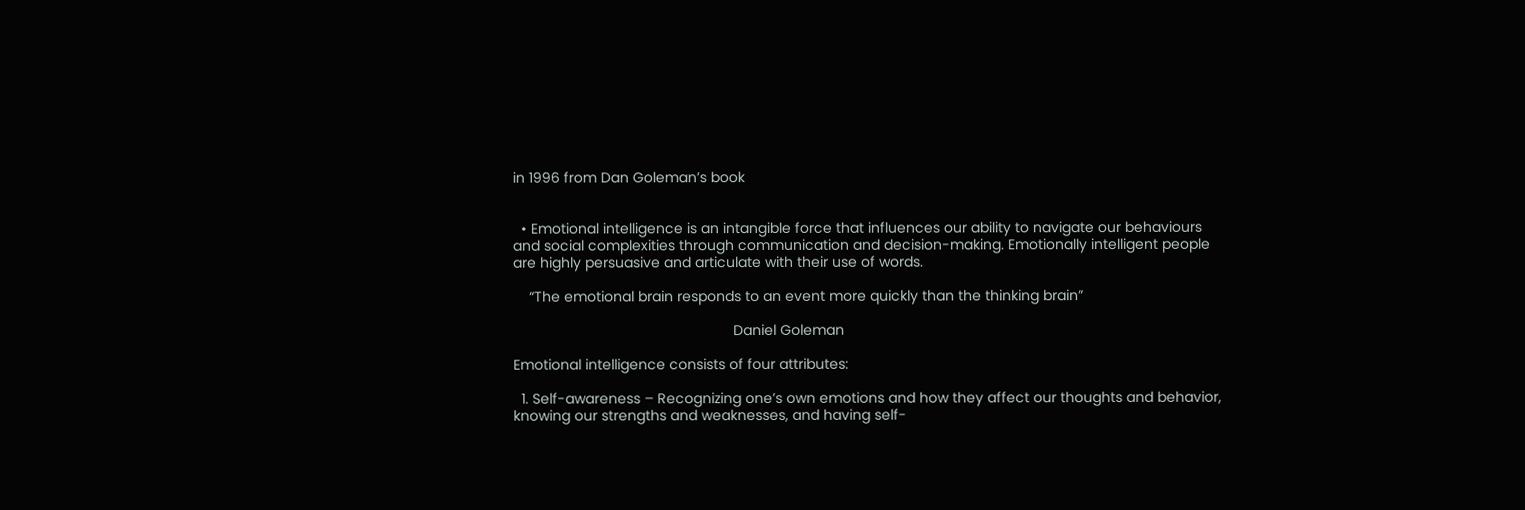in 1996 from Dan Goleman’s book


  • Emotional intelligence is an intangible force that influences our ability to navigate our behaviours and social complexities through communication and decision-making. Emotionally intelligent people are highly persuasive and articulate with their use of words.

    “The emotional brain responds to an event more quickly than the thinking brain”

                                                       Daniel Goleman

Emotional intelligence consists of four attributes:

  1. Self-awareness – Recognizing one’s own emotions and how they affect our thoughts and behavior, knowing our strengths and weaknesses, and having self-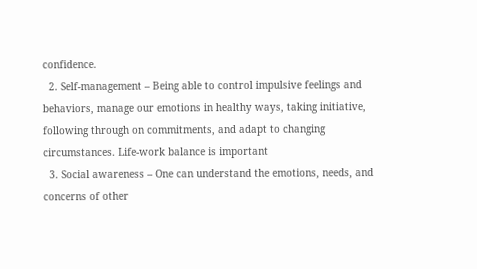confidence.
  2. Self-management – Being able to control impulsive feelings and behaviors, manage our emotions in healthy ways, taking initiative, following through on commitments, and adapt to changing circumstances. Life-work balance is important
  3. Social awareness – One can understand the emotions, needs, and concerns of other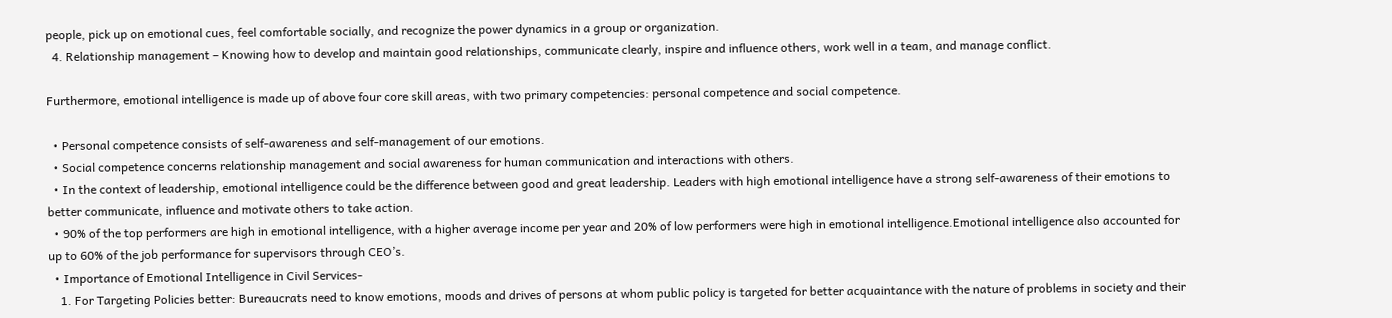people, pick up on emotional cues, feel comfortable socially, and recognize the power dynamics in a group or organization.
  4. Relationship management – Knowing how to develop and maintain good relationships, communicate clearly, inspire and influence others, work well in a team, and manage conflict.

Furthermore, emotional intelligence is made up of above four core skill areas, with two primary competencies: personal competence and social competence.

  • Personal competence consists of self-awareness and self-management of our emotions.
  • Social competence concerns relationship management and social awareness for human communication and interactions with others.
  • In the context of leadership, emotional intelligence could be the difference between good and great leadership. Leaders with high emotional intelligence have a strong self-awareness of their emotions to better communicate, influence and motivate others to take action.
  • 90% of the top performers are high in emotional intelligence, with a higher average income per year and 20% of low performers were high in emotional intelligence.Emotional intelligence also accounted for up to 60% of the job performance for supervisors through CEO’s.
  • Importance of Emotional Intelligence in Civil Services-
    1. For Targeting Policies better: Bureaucrats need to know emotions, moods and drives of persons at whom public policy is targeted for better acquaintance with the nature of problems in society and their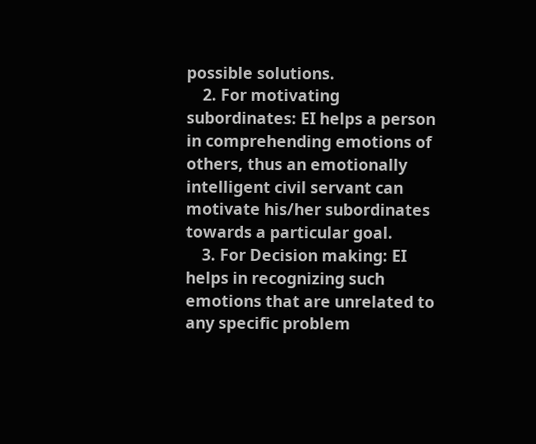possible solutions.
    2. For motivating subordinates: EI helps a person in comprehending emotions of others, thus an emotionally intelligent civil servant can motivate his/her subordinates towards a particular goal.
    3. For Decision making: EI helps in recognizing such emotions that are unrelated to any specific problem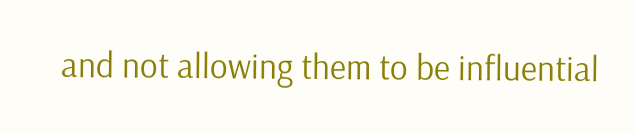and not allowing them to be influential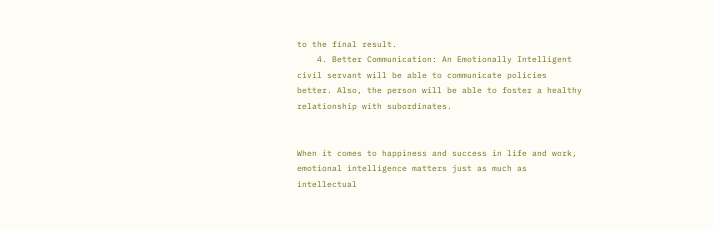to the final result.
    4. Better Communication: An Emotionally Intelligent civil servant will be able to communicate policies better. Also, the person will be able to foster a healthy relationship with subordinates.


When it comes to happiness and success in life and work, emotional intelligence matters just as much as intellectual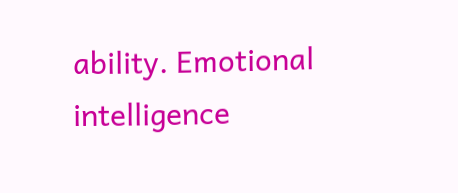ability. Emotional intelligence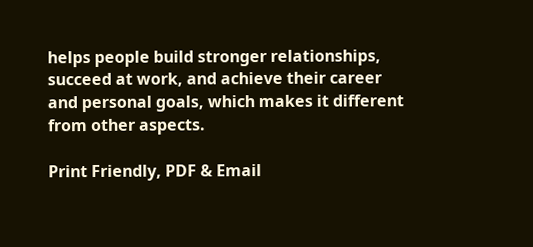helps people build stronger relationships, succeed at work, and achieve their career and personal goals, which makes it different from other aspects.

Print Friendly, PDF & Email